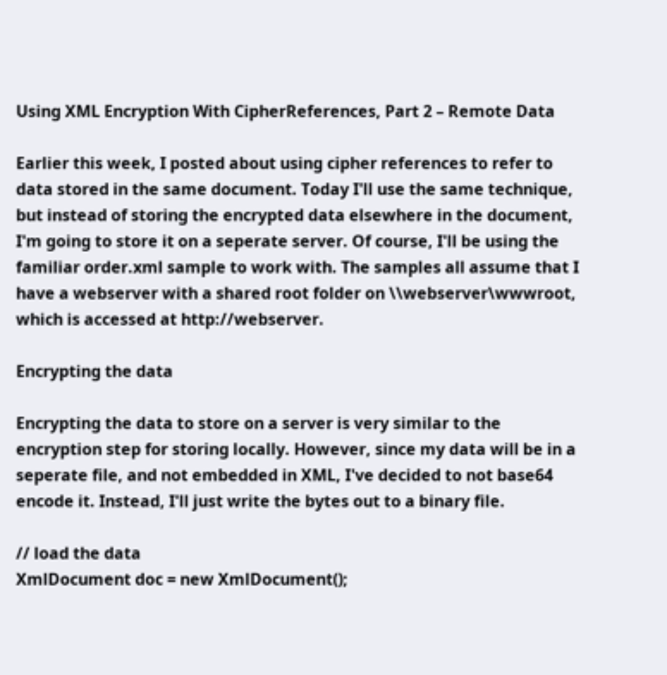Using XML Encryption With CipherReferences, Part 2 – Remote Data

Earlier this week, I posted about using cipher references to refer to data stored in the same document. Today I'll use the same technique, but instead of storing the encrypted data elsewhere in the document, I'm going to store it on a seperate server. Of course, I'll be using the familiar order.xml sample to work with. The samples all assume that I have a webserver with a shared root folder on \\webserver\wwwroot, which is accessed at http://webserver.

Encrypting the data

Encrypting the data to store on a server is very similar to the encryption step for storing locally. However, since my data will be in a seperate file, and not embedded in XML, I've decided to not base64 encode it. Instead, I'll just write the bytes out to a binary file.

// load the data
XmlDocument doc = new XmlDocument();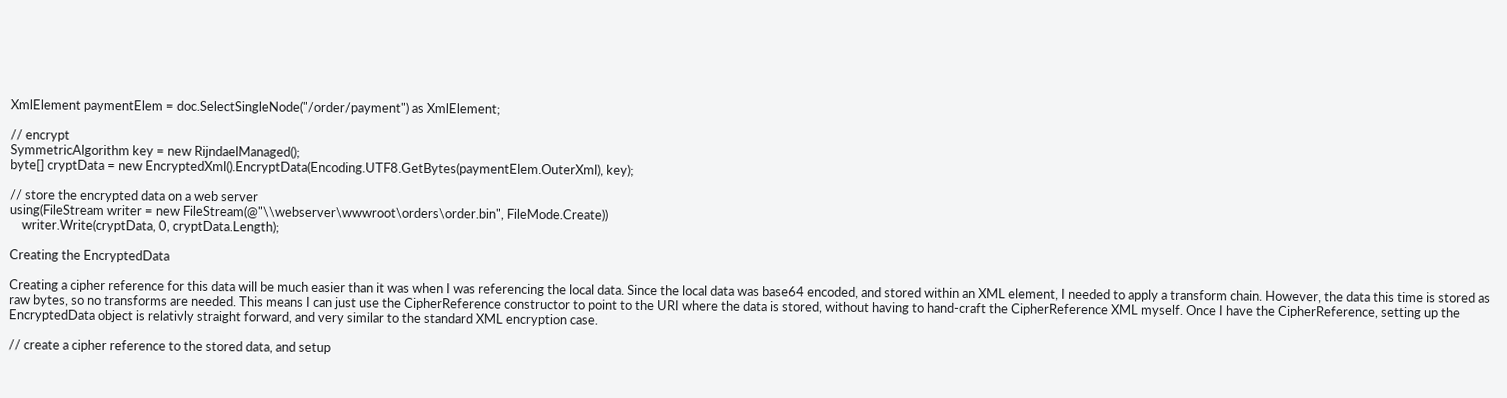XmlElement paymentElem = doc.SelectSingleNode("/order/payment") as XmlElement;

// encrypt
SymmetricAlgorithm key = new RijndaelManaged();
byte[] cryptData = new EncryptedXml().EncryptData(Encoding.UTF8.GetBytes(paymentElem.OuterXml), key);

// store the encrypted data on a web server
using(FileStream writer = new FileStream(@"\\webserver\wwwroot\orders\order.bin", FileMode.Create))
    writer.Write(cryptData, 0, cryptData.Length);

Creating the EncryptedData

Creating a cipher reference for this data will be much easier than it was when I was referencing the local data. Since the local data was base64 encoded, and stored within an XML element, I needed to apply a transform chain. However, the data this time is stored as raw bytes, so no transforms are needed. This means I can just use the CipherReference constructor to point to the URI where the data is stored, without having to hand-craft the CipherReference XML myself. Once I have the CipherReference, setting up the EncryptedData object is relativly straight forward, and very similar to the standard XML encryption case.

// create a cipher reference to the stored data, and setup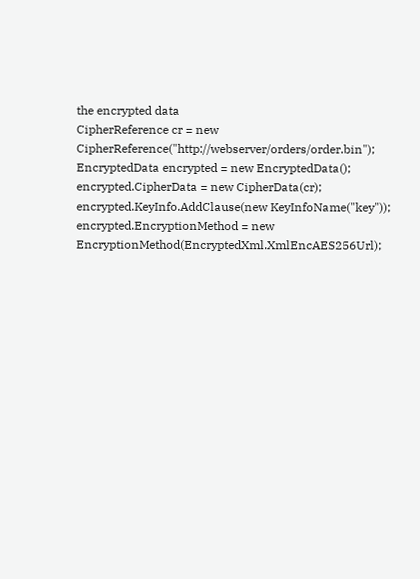the encrypted data
CipherReference cr = new CipherReference("http://webserver/orders/order.bin");
EncryptedData encrypted = new EncryptedData();
encrypted.CipherData = new CipherData(cr);
encrypted.KeyInfo.AddClause(new KeyInfoName("key"));
encrypted.EncryptionMethod = new EncryptionMethod(EncryptedXml.XmlEncAES256Url);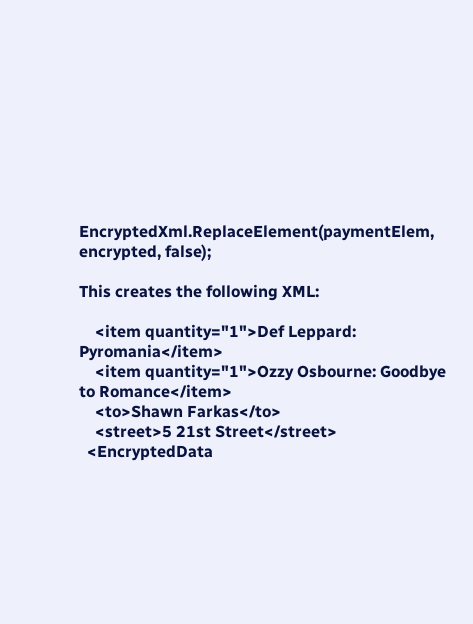EncryptedXml.ReplaceElement(paymentElem, encrypted, false);

This creates the following XML:

    <item quantity="1">Def Leppard: Pyromania</item>
    <item quantity="1">Ozzy Osbourne: Goodbye to Romance</item>
    <to>Shawn Farkas</to>
    <street>5 21st Street</street>
  <EncryptedData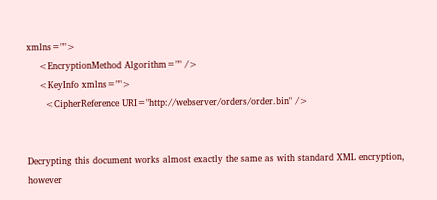xmlns="">
    <EncryptionMethod Algorithm="" />
    <KeyInfo xmlns="">
      <CipherReference URI="http://webserver/orders/order.bin" />


Decrypting this document works almost exactly the same as with standard XML encryption, however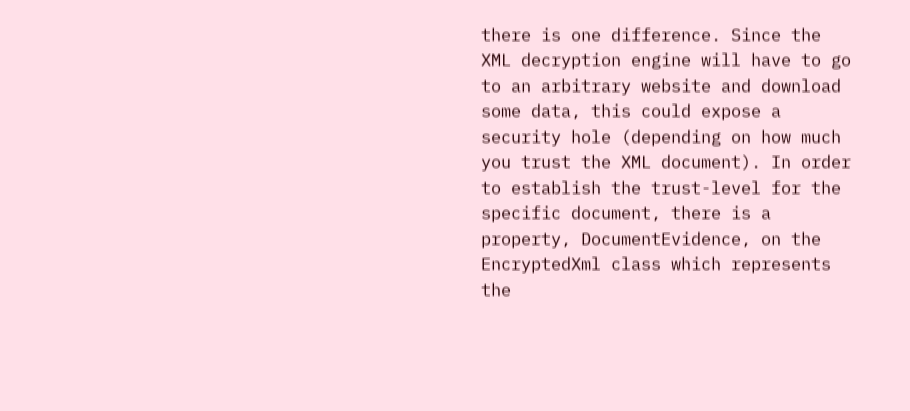there is one difference. Since the XML decryption engine will have to go to an arbitrary website and download some data, this could expose a security hole (depending on how much you trust the XML document). In order to establish the trust-level for the specific document, there is a property, DocumentEvidence, on the EncryptedXml class which represents the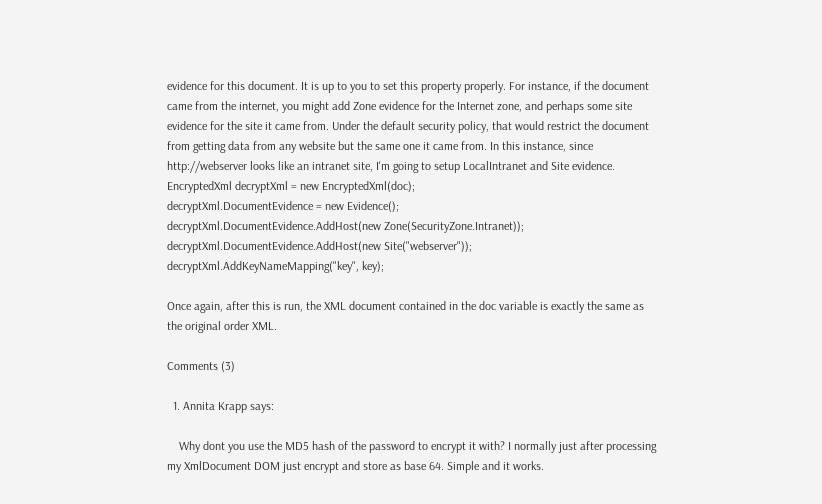evidence for this document. It is up to you to set this property properly. For instance, if the document came from the internet, you might add Zone evidence for the Internet zone, and perhaps some site evidence for the site it came from. Under the default security policy, that would restrict the document from getting data from any website but the same one it came from. In this instance, since http://webserver looks like an intranet site, I'm going to setup LocalIntranet and Site evidence.
EncryptedXml decryptXml = new EncryptedXml(doc);
decryptXml.DocumentEvidence = new Evidence();
decryptXml.DocumentEvidence.AddHost(new Zone(SecurityZone.Intranet));
decryptXml.DocumentEvidence.AddHost(new Site("webserver"));
decryptXml.AddKeyNameMapping("key", key);

Once again, after this is run, the XML document contained in the doc variable is exactly the same as the original order XML.

Comments (3)

  1. Annita Krapp says:

    Why dont you use the MD5 hash of the password to encrypt it with? I normally just after processing my XmlDocument DOM just encrypt and store as base 64. Simple and it works.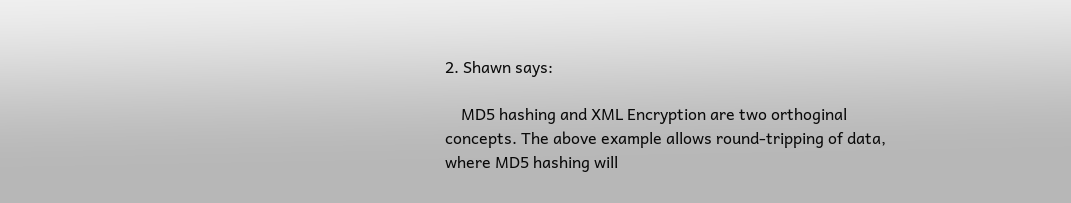2. Shawn says:

    MD5 hashing and XML Encryption are two orthoginal concepts. The above example allows round-tripping of data, where MD5 hashing will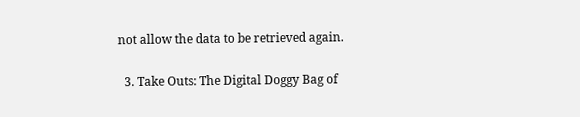not allow the data to be retrieved again.

  3. Take Outs: The Digital Doggy Bag of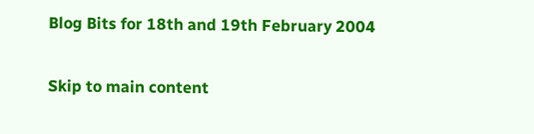Blog Bits for 18th and 19th February 2004

Skip to main content